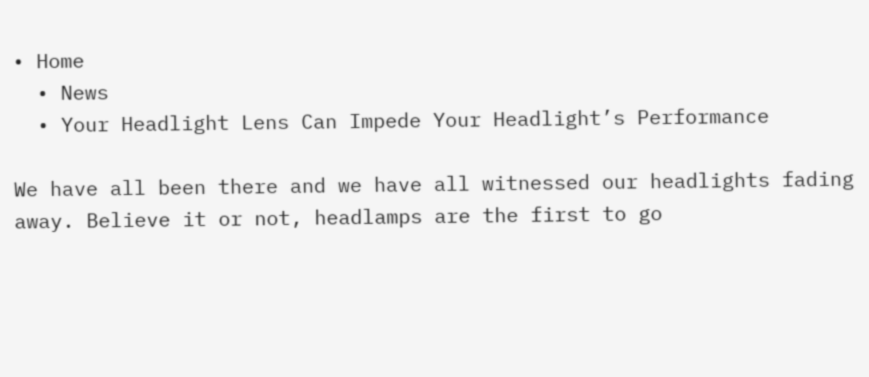• Home
  • News
  • Your Headlight Lens Can Impede Your Headlight’s Performance

We have all been there and we have all witnessed our headlights fading away. Believe it or not, headlamps are the first to go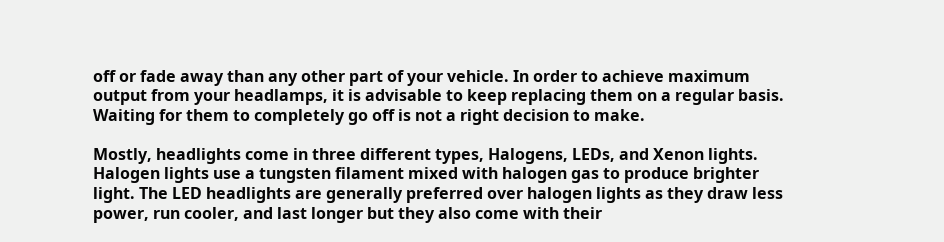off or fade away than any other part of your vehicle. In order to achieve maximum output from your headlamps, it is advisable to keep replacing them on a regular basis. Waiting for them to completely go off is not a right decision to make.

Mostly, headlights come in three different types, Halogens, LEDs, and Xenon lights. Halogen lights use a tungsten filament mixed with halogen gas to produce brighter light. The LED headlights are generally preferred over halogen lights as they draw less power, run cooler, and last longer but they also come with their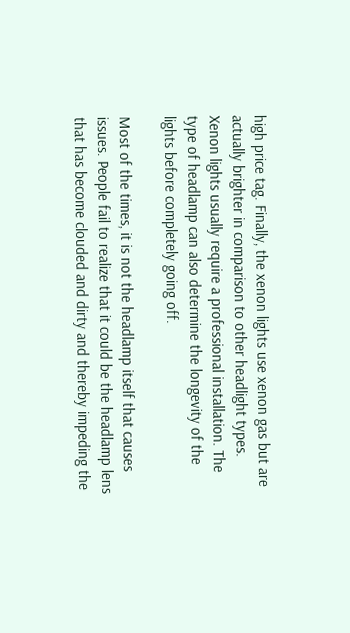high price tag. Finally, the xenon lights use xenon gas but are actually brighter in comparison to other headlight types. Xenon lights usually require a professional installation. The type of headlamp can also determine the longevity of the lights before completely going off.

Most of the times, it is not the headlamp itself that causes issues. People fail to realize that it could be the headlamp lens that has become clouded and dirty and thereby impeding the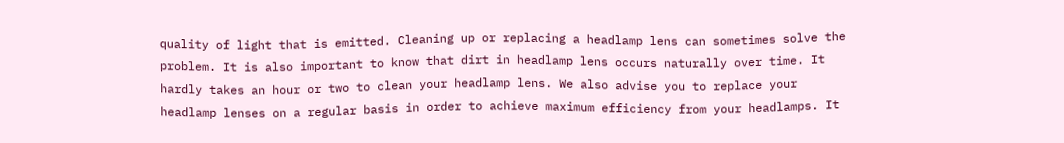quality of light that is emitted. Cleaning up or replacing a headlamp lens can sometimes solve the problem. It is also important to know that dirt in headlamp lens occurs naturally over time. It hardly takes an hour or two to clean your headlamp lens. We also advise you to replace your headlamp lenses on a regular basis in order to achieve maximum efficiency from your headlamps. It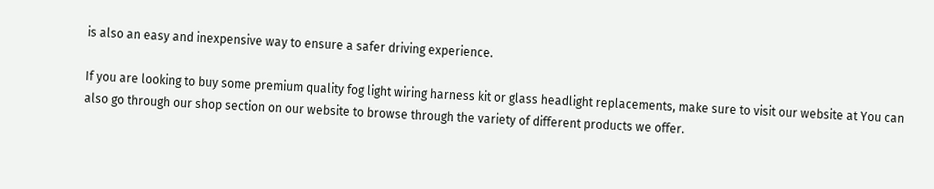is also an easy and inexpensive way to ensure a safer driving experience.

If you are looking to buy some premium quality fog light wiring harness kit or glass headlight replacements, make sure to visit our website at You can also go through our shop section on our website to browse through the variety of different products we offer.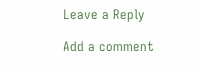Leave a Reply

Add a comment